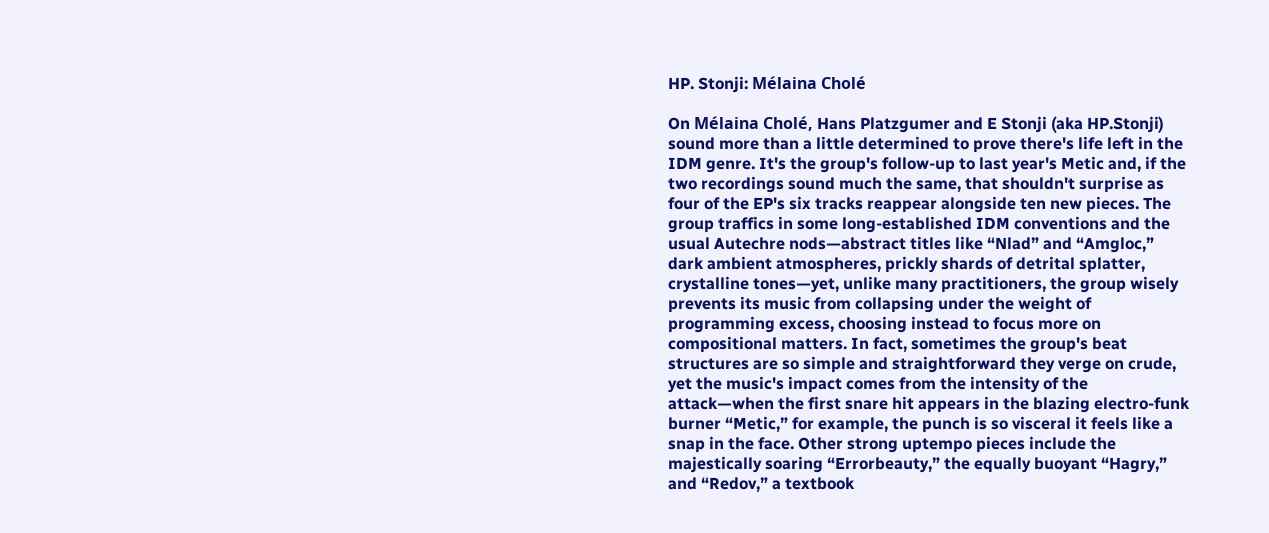HP. Stonji: Mélaina Cholé

On Mélaina Cholé, Hans Platzgumer and E Stonji (aka HP.Stonji) sound more than a little determined to prove there's life left in the IDM genre. It's the group's follow-up to last year's Metic and, if the two recordings sound much the same, that shouldn't surprise as four of the EP's six tracks reappear alongside ten new pieces. The group traffics in some long-established IDM conventions and the usual Autechre nods—abstract titles like “Nlad” and “Amgloc,” dark ambient atmospheres, prickly shards of detrital splatter, crystalline tones—yet, unlike many practitioners, the group wisely prevents its music from collapsing under the weight of programming excess, choosing instead to focus more on compositional matters. In fact, sometimes the group's beat structures are so simple and straightforward they verge on crude, yet the music's impact comes from the intensity of the attack—when the first snare hit appears in the blazing electro-funk burner “Metic,” for example, the punch is so visceral it feels like a snap in the face. Other strong uptempo pieces include the majestically soaring “Errorbeauty,” the equally buoyant “Hagry,” and “Redov,” a textbook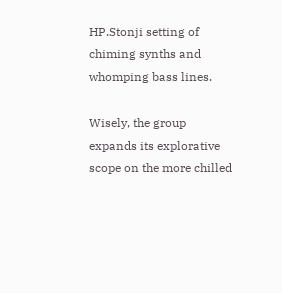HP.Stonji setting of chiming synths and whomping bass lines.

Wisely, the group expands its explorative scope on the more chilled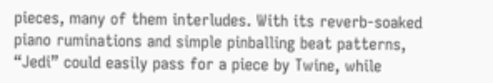pieces, many of them interludes. With its reverb-soaked piano ruminations and simple pinballing beat patterns, “Jedi” could easily pass for a piece by Twine, while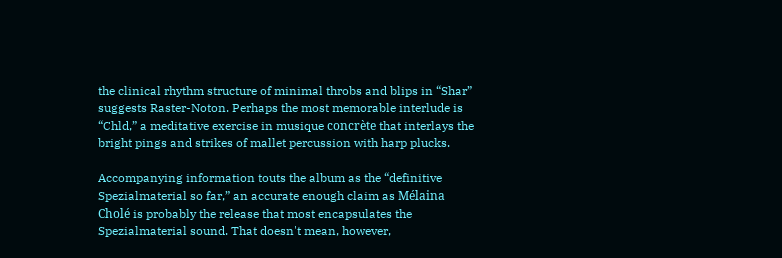the clinical rhythm structure of minimal throbs and blips in “Shar” suggests Raster-Noton. Perhaps the most memorable interlude is “Chld,” a meditative exercise in musique concrète that interlays the bright pings and strikes of mallet percussion with harp plucks.

Accompanying information touts the album as the “definitive Spezialmaterial so far,” an accurate enough claim as Mélaina Cholé is probably the release that most encapsulates the Spezialmaterial sound. That doesn't mean, however,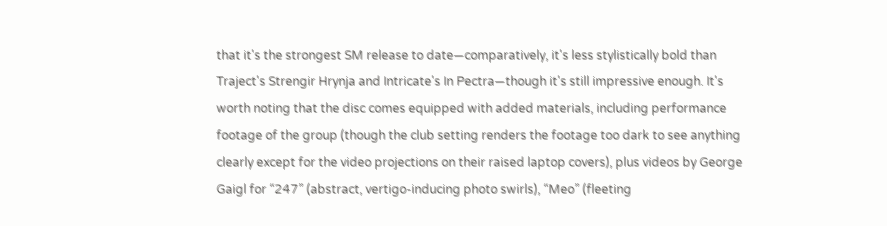that it's the strongest SM release to date—comparatively, it's less stylistically bold than Traject's Strengir Hrynja and Intricate's In Pectra—though it's still impressive enough. It's worth noting that the disc comes equipped with added materials, including performance footage of the group (though the club setting renders the footage too dark to see anything clearly except for the video projections on their raised laptop covers), plus videos by George Gaigl for “247” (abstract, vertigo-inducing photo swirls), “Meo” (fleeting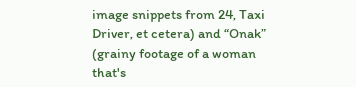image snippets from 24, Taxi Driver, et cetera) and “Onak” (grainy footage of a woman that's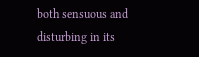both sensuous and disturbing in its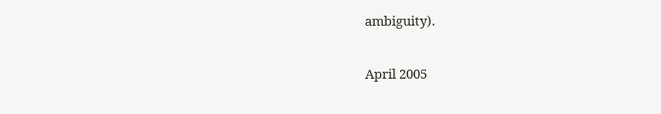ambiguity).

April 2005